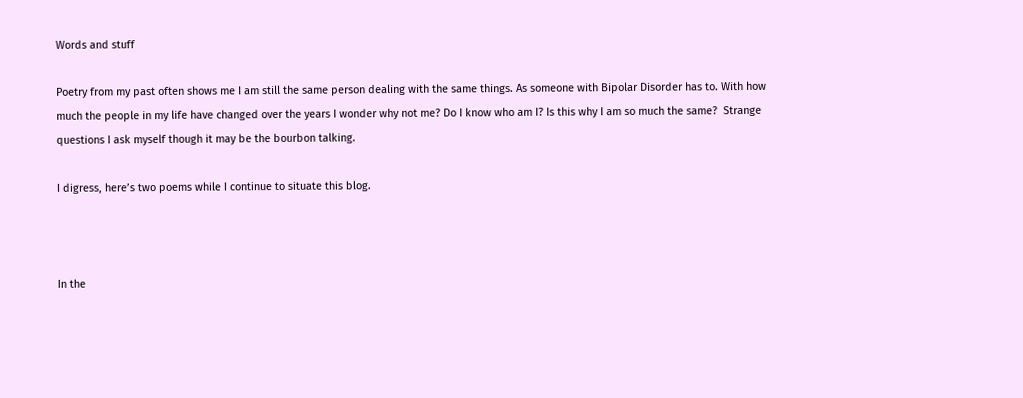Words and stuff

Poetry from my past often shows me I am still the same person dealing with the same things. As someone with Bipolar Disorder has to. With how much the people in my life have changed over the years I wonder why not me? Do I know who am I? Is this why I am so much the same?  Strange questions I ask myself though it may be the bourbon talking.

I digress, here’s two poems while I continue to situate this blog.



In the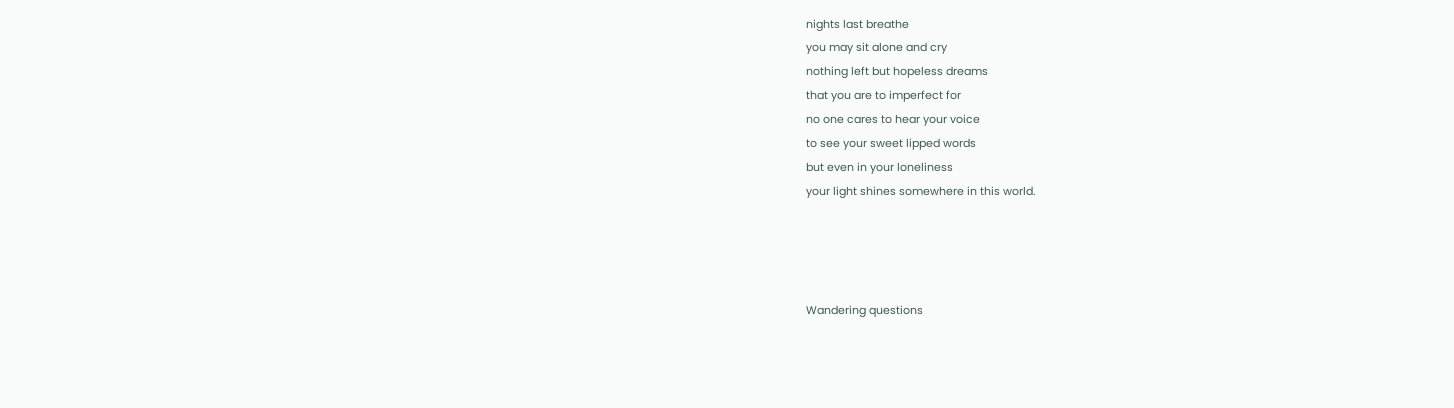nights last breathe
you may sit alone and cry
nothing left but hopeless dreams
that you are to imperfect for
no one cares to hear your voice
to see your sweet lipped words
but even in your loneliness
your light shines somewhere in this world.




Wandering questions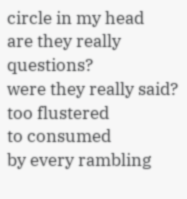circle in my head
are they really questions?
were they really said?
too flustered
to consumed
by every rambling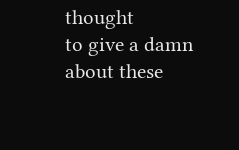thought
to give a damn
about these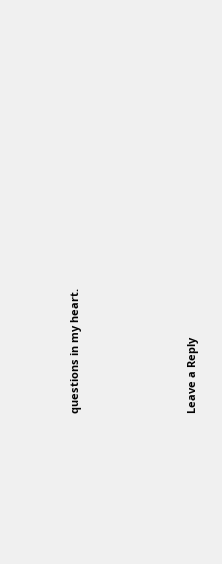questions in my heart.





Leave a Reply